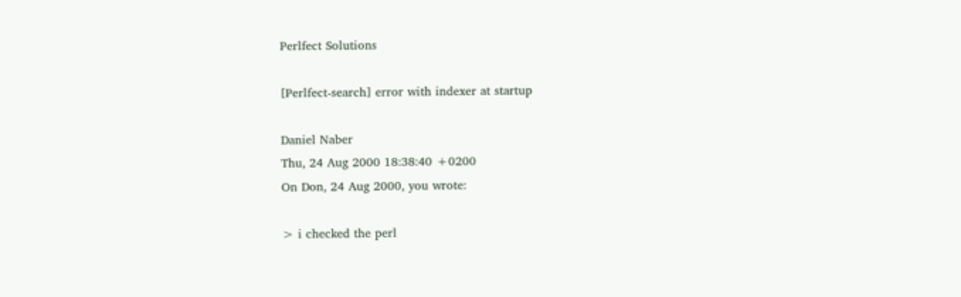Perlfect Solutions

[Perlfect-search] error with indexer at startup

Daniel Naber
Thu, 24 Aug 2000 18:38:40 +0200
On Don, 24 Aug 2000, you wrote:

> i checked the perl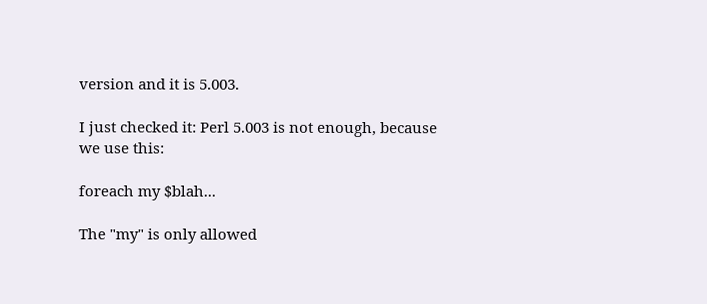version and it is 5.003.

I just checked it: Perl 5.003 is not enough, because we use this:

foreach my $blah...

The "my" is only allowed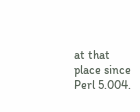at that place since Perl 5.004.